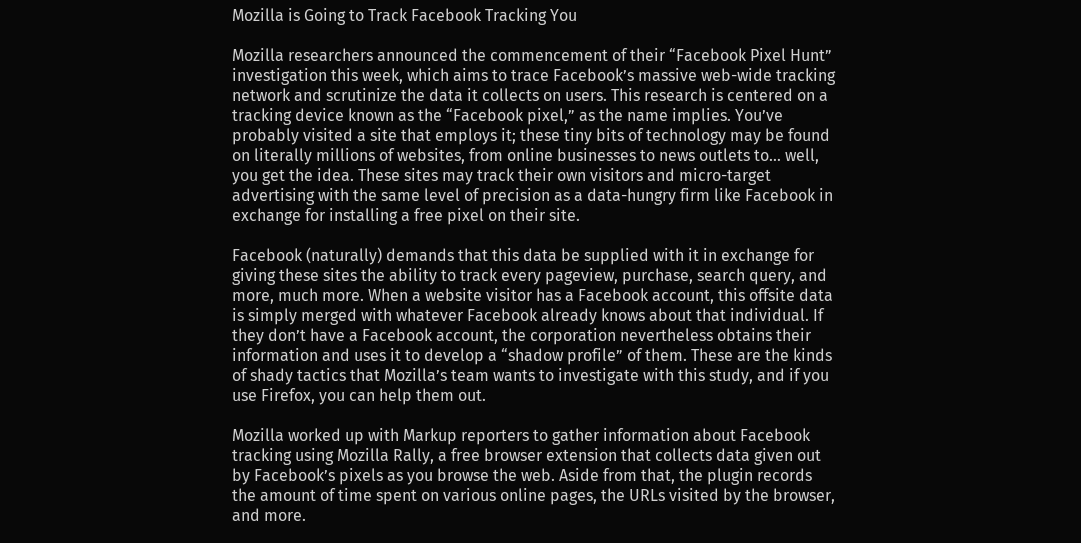Mozilla is Going to Track Facebook Tracking You

Mozilla researchers announced the commencement of their “Facebook Pixel Hunt” investigation this week, which aims to trace Facebook’s massive web-wide tracking network and scrutinize the data it collects on users. This research is centered on a tracking device known as the “Facebook pixel,” as the name implies. You’ve probably visited a site that employs it; these tiny bits of technology may be found on literally millions of websites, from online businesses to news outlets to… well, you get the idea. These sites may track their own visitors and micro-target advertising with the same level of precision as a data-hungry firm like Facebook in exchange for installing a free pixel on their site.

Facebook (naturally) demands that this data be supplied with it in exchange for giving these sites the ability to track every pageview, purchase, search query, and more, much more. When a website visitor has a Facebook account, this offsite data is simply merged with whatever Facebook already knows about that individual. If they don’t have a Facebook account, the corporation nevertheless obtains their information and uses it to develop a “shadow profile” of them. These are the kinds of shady tactics that Mozilla’s team wants to investigate with this study, and if you use Firefox, you can help them out.

Mozilla worked up with Markup reporters to gather information about Facebook tracking using Mozilla Rally, a free browser extension that collects data given out by Facebook’s pixels as you browse the web. Aside from that, the plugin records the amount of time spent on various online pages, the URLs visited by the browser, and more.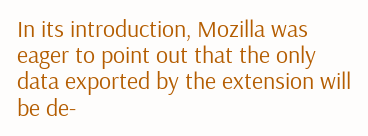In its introduction, Mozilla was eager to point out that the only data exported by the extension will be de-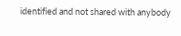identified and not shared with anybody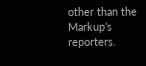other than the Markup’s reporters.